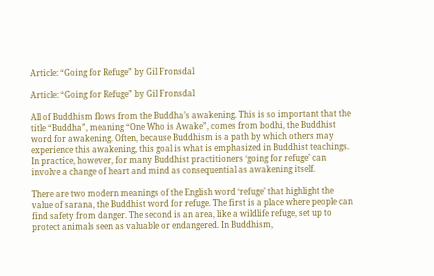Article: “Going for Refuge” by Gil Fronsdal

Article: “Going for Refuge” by Gil Fronsdal

All of Buddhism flows from the Buddha’s awakening. This is so important that the title “Buddha”, meaning “One Who is Awake”, comes from bodhi, the Buddhist word for awakening. Often, because Buddhism is a path by which others may experience this awakening, this goal is what is emphasized in Buddhist teachings. In practice, however, for many Buddhist practitioners ‘going for refuge’ can involve a change of heart and mind as consequential as awakening itself.

There are two modern meanings of the English word ‘refuge’ that highlight the value of sarana, the Buddhist word for refuge. The first is a place where people can find safety from danger. The second is an area, like a wildlife refuge, set up to protect animals seen as valuable or endangered. In Buddhism,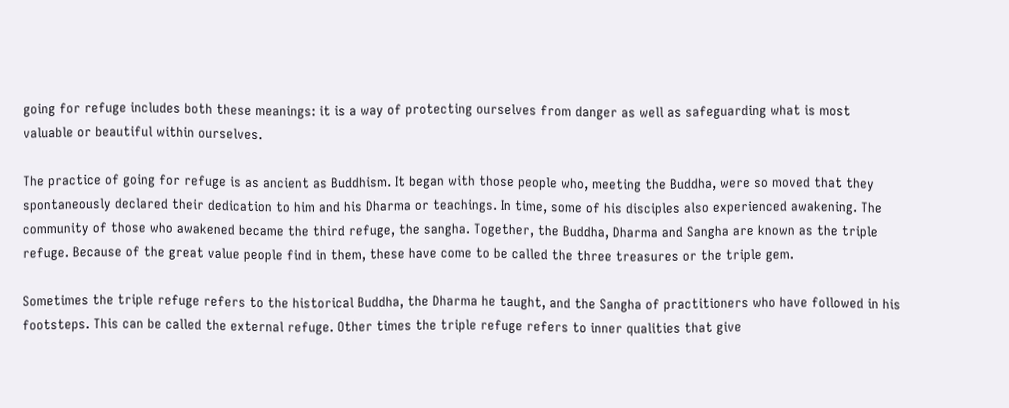going for refuge includes both these meanings: it is a way of protecting ourselves from danger as well as safeguarding what is most valuable or beautiful within ourselves.

The practice of going for refuge is as ancient as Buddhism. It began with those people who, meeting the Buddha, were so moved that they spontaneously declared their dedication to him and his Dharma or teachings. In time, some of his disciples also experienced awakening. The community of those who awakened became the third refuge, the sangha. Together, the Buddha, Dharma and Sangha are known as the triple refuge. Because of the great value people find in them, these have come to be called the three treasures or the triple gem.

Sometimes the triple refuge refers to the historical Buddha, the Dharma he taught, and the Sangha of practitioners who have followed in his footsteps. This can be called the external refuge. Other times the triple refuge refers to inner qualities that give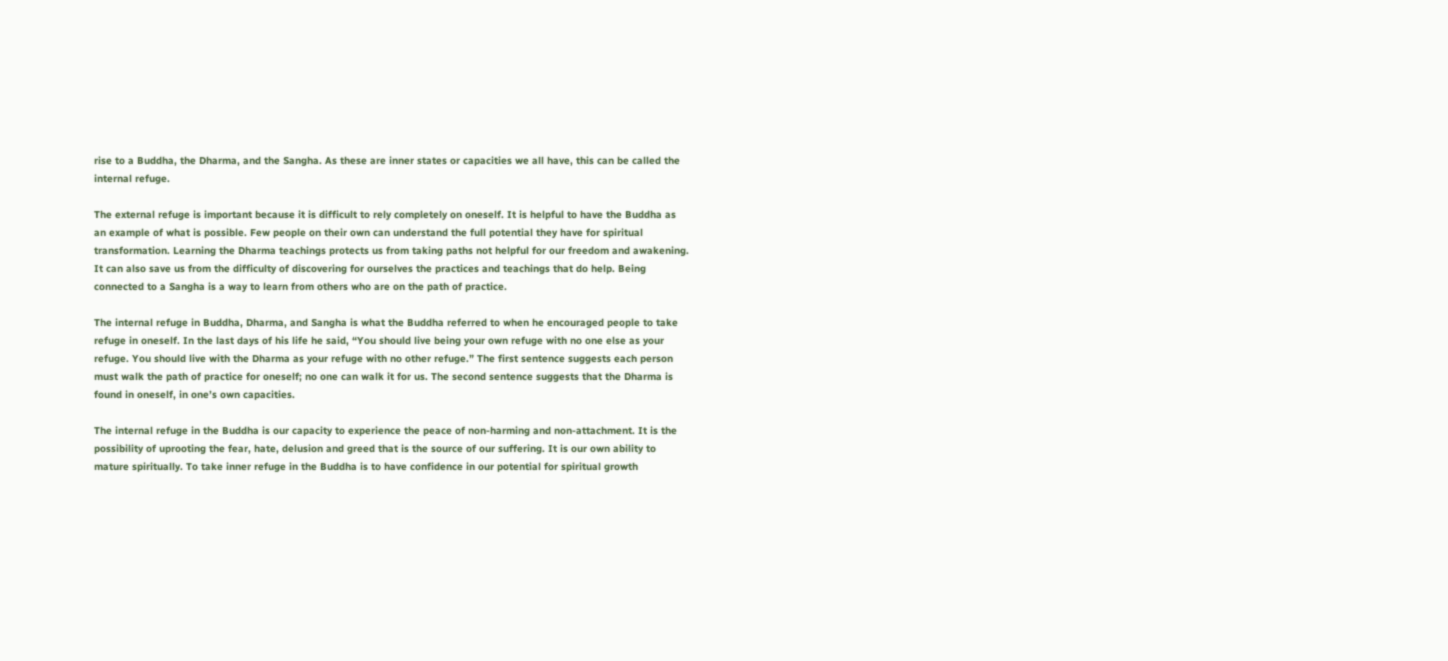rise to a Buddha, the Dharma, and the Sangha. As these are inner states or capacities we all have, this can be called the internal refuge.

The external refuge is important because it is difficult to rely completely on oneself. It is helpful to have the Buddha as an example of what is possible. Few people on their own can understand the full potential they have for spiritual transformation. Learning the Dharma teachings protects us from taking paths not helpful for our freedom and awakening. It can also save us from the difficulty of discovering for ourselves the practices and teachings that do help. Being connected to a Sangha is a way to learn from others who are on the path of practice.

The internal refuge in Buddha, Dharma, and Sangha is what the Buddha referred to when he encouraged people to take refuge in oneself. In the last days of his life he said, “You should live being your own refuge with no one else as your refuge. You should live with the Dharma as your refuge with no other refuge.” The first sentence suggests each person must walk the path of practice for oneself; no one can walk it for us. The second sentence suggests that the Dharma is found in oneself, in one’s own capacities.

The internal refuge in the Buddha is our capacity to experience the peace of non-harming and non-attachment. It is the possibility of uprooting the fear, hate, delusion and greed that is the source of our suffering. It is our own ability to mature spiritually. To take inner refuge in the Buddha is to have confidence in our potential for spiritual growth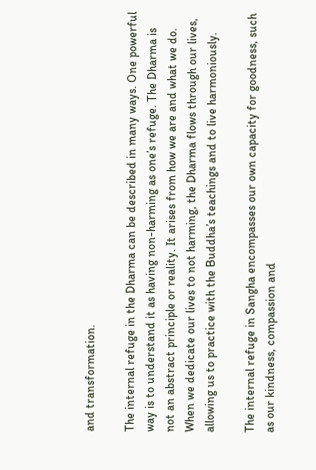and transformation.

The internal refuge in the Dharma can be described in many ways. One powerful way is to understand it as having non-harming as one’s refuge. The Dharma is not an abstract principle or reality. It arises from how we are and what we do. When we dedicate our lives to not harming, the Dharma flows through our lives, allowing us to practice with the Buddha’s teachings and to live harmoniously.

The internal refuge in Sangha encompasses our own capacity for goodness, such as our kindness, compassion and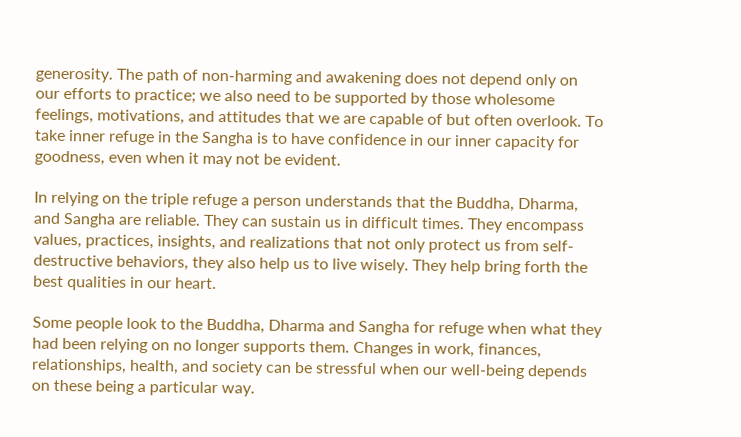generosity. The path of non-harming and awakening does not depend only on our efforts to practice; we also need to be supported by those wholesome feelings, motivations, and attitudes that we are capable of but often overlook. To take inner refuge in the Sangha is to have confidence in our inner capacity for goodness, even when it may not be evident.

In relying on the triple refuge a person understands that the Buddha, Dharma, and Sangha are reliable. They can sustain us in difficult times. They encompass values, practices, insights, and realizations that not only protect us from self-destructive behaviors, they also help us to live wisely. They help bring forth the best qualities in our heart.

Some people look to the Buddha, Dharma and Sangha for refuge when what they had been relying on no longer supports them. Changes in work, finances, relationships, health, and society can be stressful when our well-being depends on these being a particular way.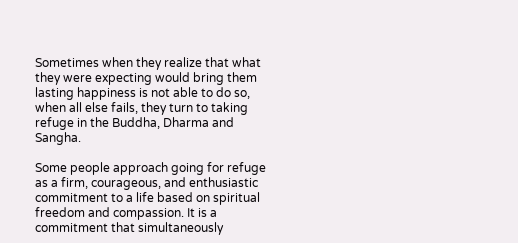Sometimes when they realize that what they were expecting would bring them lasting happiness is not able to do so, when all else fails, they turn to taking refuge in the Buddha, Dharma and Sangha.

Some people approach going for refuge as a firm, courageous, and enthusiastic commitment to a life based on spiritual freedom and compassion. It is a commitment that simultaneously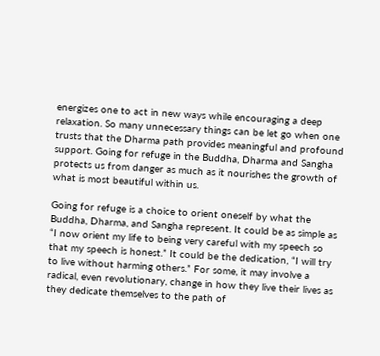energizes one to act in new ways while encouraging a deep relaxation. So many unnecessary things can be let go when one trusts that the Dharma path provides meaningful and profound support. Going for refuge in the Buddha, Dharma and Sangha protects us from danger as much as it nourishes the growth of what is most beautiful within us.

Going for refuge is a choice to orient oneself by what the Buddha, Dharma, and Sangha represent. It could be as simple as “I now orient my life to being very careful with my speech so that my speech is honest.” It could be the dedication, “I will try to live without harming others.” For some, it may involve a radical, even revolutionary, change in how they live their lives as they dedicate themselves to the path of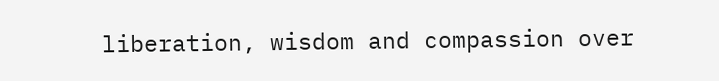liberation, wisdom and compassion over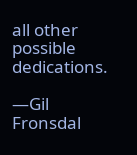all other possible dedications.

—Gil Fronsdal